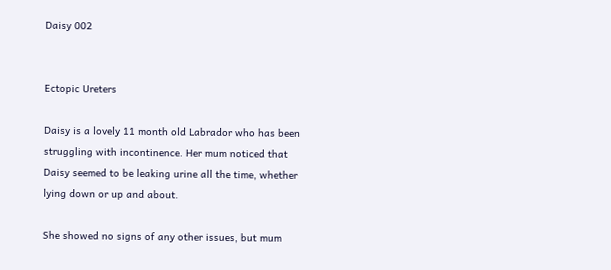Daisy 002


Ectopic Ureters

Daisy is a lovely 11 month old Labrador who has been struggling with incontinence. Her mum noticed that Daisy seemed to be leaking urine all the time, whether lying down or up and about.

She showed no signs of any other issues, but mum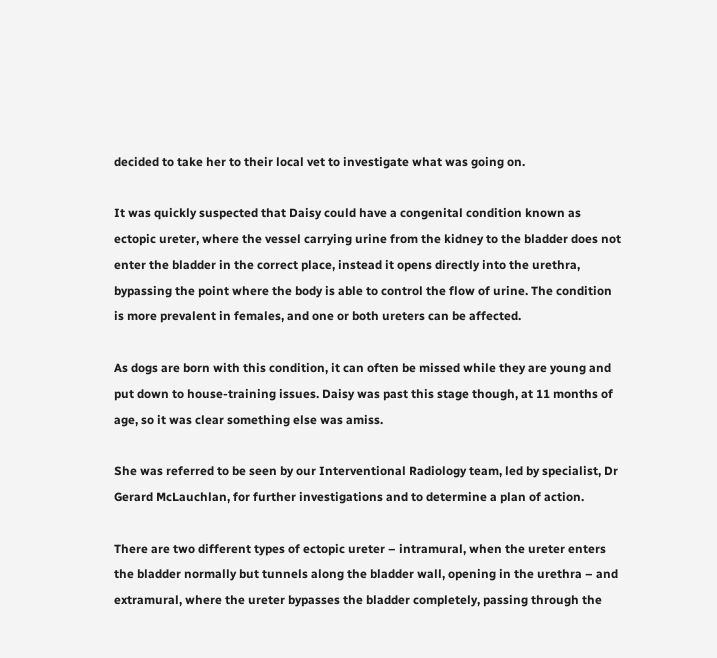decided to take her to their local vet to investigate what was going on.

It was quickly suspected that Daisy could have a congenital condition known as ectopic ureter, where the vessel carrying urine from the kidney to the bladder does not enter the bladder in the correct place, instead it opens directly into the urethra, bypassing the point where the body is able to control the flow of urine. The condition is more prevalent in females, and one or both ureters can be affected.

As dogs are born with this condition, it can often be missed while they are young and put down to house-training issues. Daisy was past this stage though, at 11 months of age, so it was clear something else was amiss.

She was referred to be seen by our Interventional Radiology team, led by specialist, Dr Gerard McLauchlan, for further investigations and to determine a plan of action.

There are two different types of ectopic ureter – intramural, when the ureter enters the bladder normally but tunnels along the bladder wall, opening in the urethra – and extramural, where the ureter bypasses the bladder completely, passing through the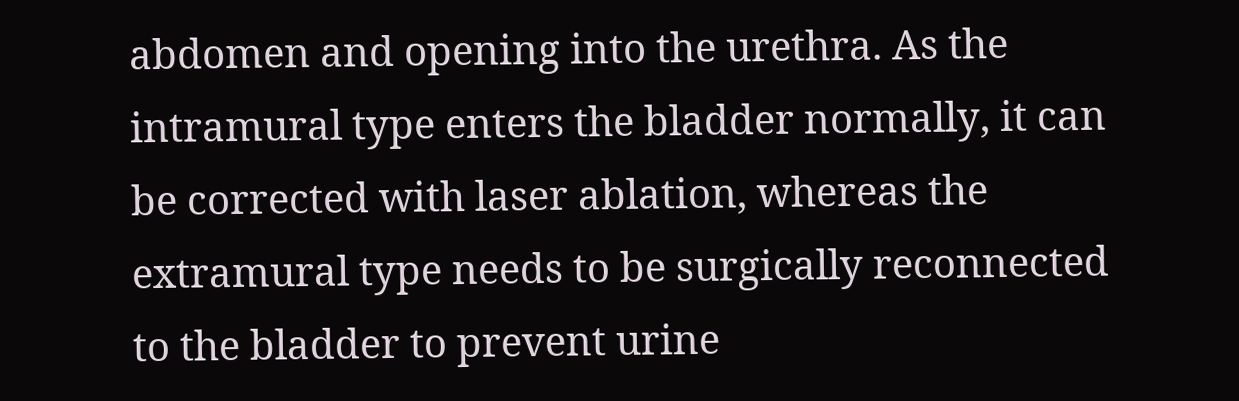abdomen and opening into the urethra. As the intramural type enters the bladder normally, it can be corrected with laser ablation, whereas the extramural type needs to be surgically reconnected to the bladder to prevent urine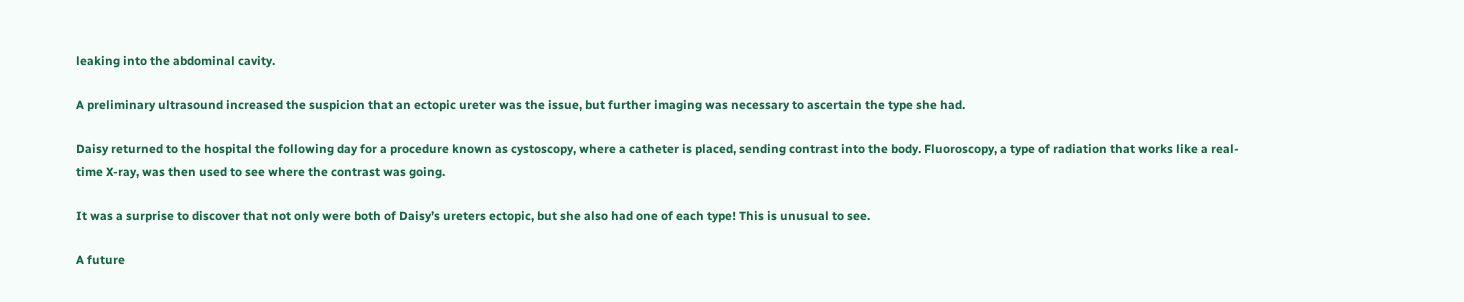leaking into the abdominal cavity.

A preliminary ultrasound increased the suspicion that an ectopic ureter was the issue, but further imaging was necessary to ascertain the type she had.

Daisy returned to the hospital the following day for a procedure known as cystoscopy, where a catheter is placed, sending contrast into the body. Fluoroscopy, a type of radiation that works like a real-time X-ray, was then used to see where the contrast was going.

It was a surprise to discover that not only were both of Daisy’s ureters ectopic, but she also had one of each type! This is unusual to see.

A future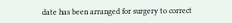date has been arranged for surgery to correct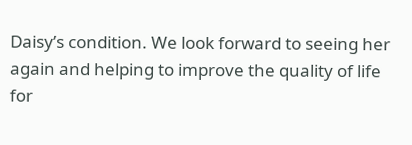Daisy’s condition. We look forward to seeing her again and helping to improve the quality of life for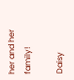her and her family!

Daisy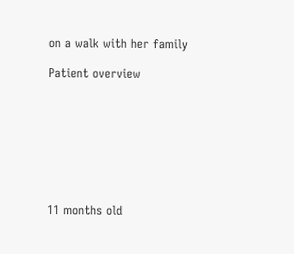on a walk with her family

Patient overview








11 months old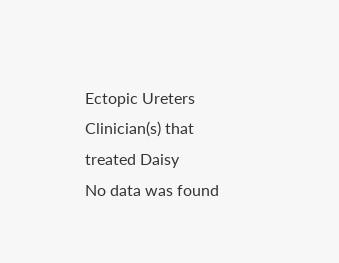Ectopic Ureters
Clinician(s) that treated Daisy
No data was found